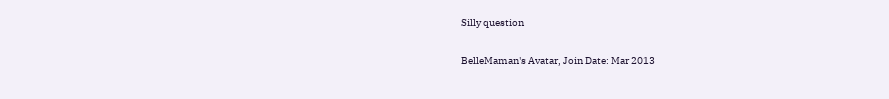Silly question

BelleMaman's Avatar, Join Date: Mar 2013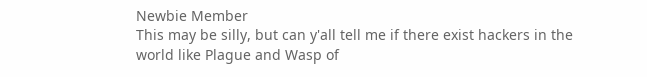Newbie Member
This may be silly, but can y'all tell me if there exist hackers in the world like Plague and Wasp of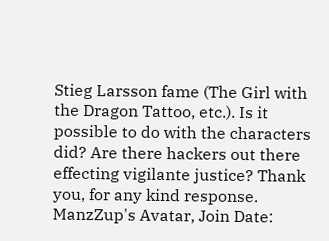Stieg Larsson fame (The Girl with the Dragon Tattoo, etc.). Is it possible to do with the characters did? Are there hackers out there effecting vigilante justice? Thank you, for any kind response.
ManzZup's Avatar, Join Date: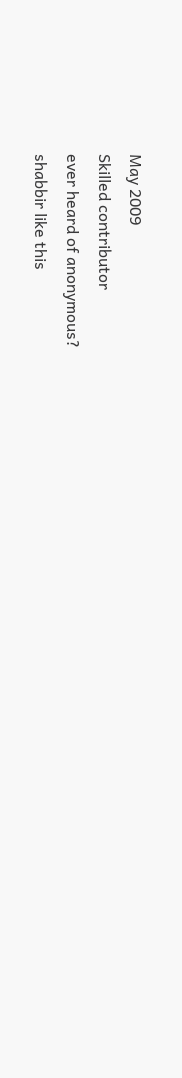May 2009
Skilled contributor
ever heard of anonymous?
shabbir like this